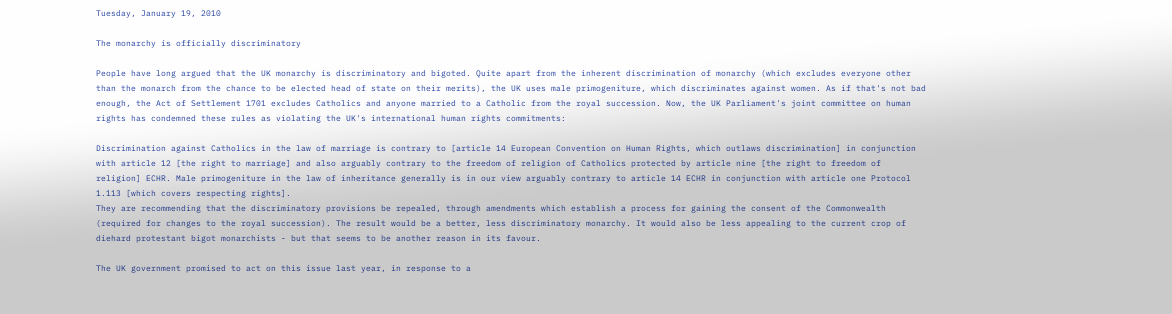Tuesday, January 19, 2010

The monarchy is officially discriminatory

People have long argued that the UK monarchy is discriminatory and bigoted. Quite apart from the inherent discrimination of monarchy (which excludes everyone other than the monarch from the chance to be elected head of state on their merits), the UK uses male primogeniture, which discriminates against women. As if that's not bad enough, the Act of Settlement 1701 excludes Catholics and anyone married to a Catholic from the royal succession. Now, the UK Parliament's joint committee on human rights has condemned these rules as violating the UK's international human rights commitments:

Discrimination against Catholics in the law of marriage is contrary to [article 14 European Convention on Human Rights, which outlaws discrimination] in conjunction with article 12 [the right to marriage] and also arguably contrary to the freedom of religion of Catholics protected by article nine [the right to freedom of religion] ECHR. Male primogeniture in the law of inheritance generally is in our view arguably contrary to article 14 ECHR in conjunction with article one Protocol 1.113 [which covers respecting rights].
They are recommending that the discriminatory provisions be repealed, through amendments which establish a process for gaining the consent of the Commonwealth (required for changes to the royal succession). The result would be a better, less discriminatory monarchy. It would also be less appealing to the current crop of diehard protestant bigot monarchists - but that seems to be another reason in its favour.

The UK government promised to act on this issue last year, in response to a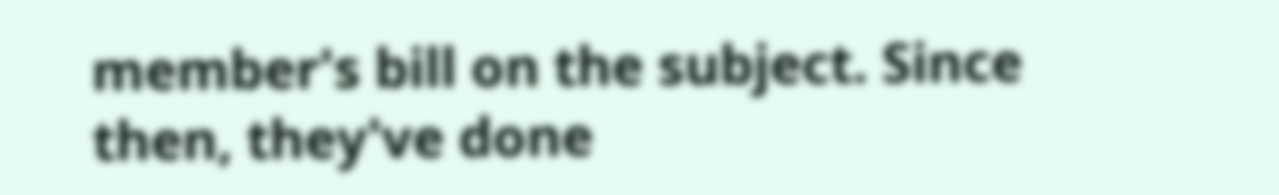member's bill on the subject. Since then, they've done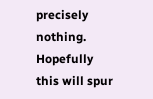precisely nothing. Hopefully this will spur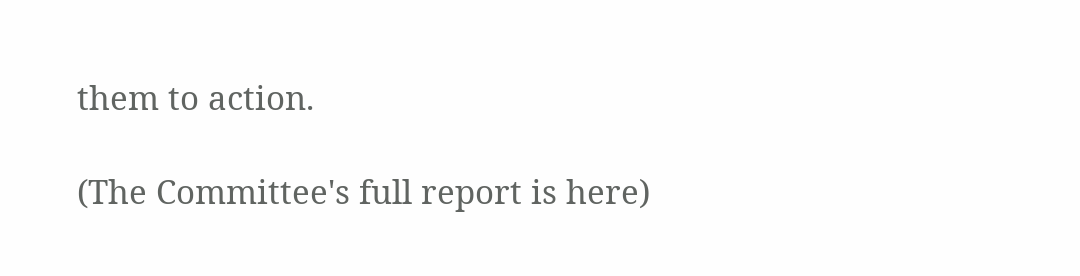them to action.

(The Committee's full report is here)